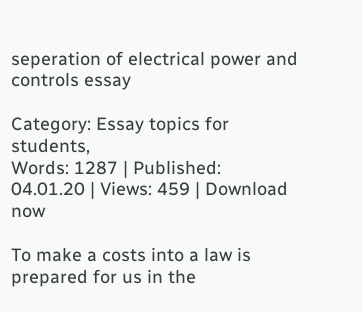seperation of electrical power and controls essay

Category: Essay topics for students,
Words: 1287 | Published: 04.01.20 | Views: 459 | Download now

To make a costs into a law is prepared for us in the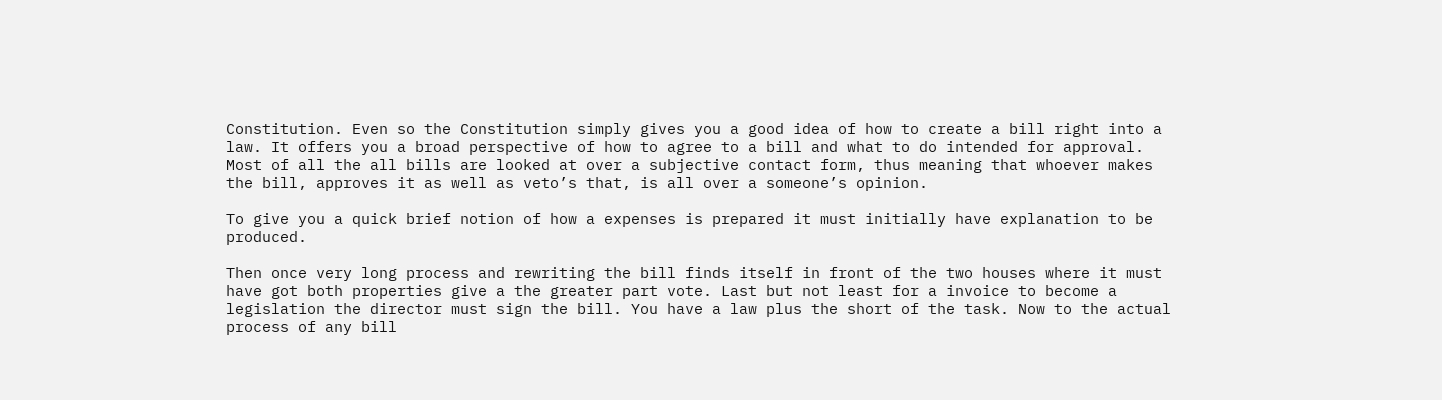Constitution. Even so the Constitution simply gives you a good idea of how to create a bill right into a law. It offers you a broad perspective of how to agree to a bill and what to do intended for approval. Most of all the all bills are looked at over a subjective contact form, thus meaning that whoever makes the bill, approves it as well as veto’s that, is all over a someone’s opinion.

To give you a quick brief notion of how a expenses is prepared it must initially have explanation to be produced.

Then once very long process and rewriting the bill finds itself in front of the two houses where it must have got both properties give a the greater part vote. Last but not least for a invoice to become a legislation the director must sign the bill. You have a law plus the short of the task. Now to the actual process of any bill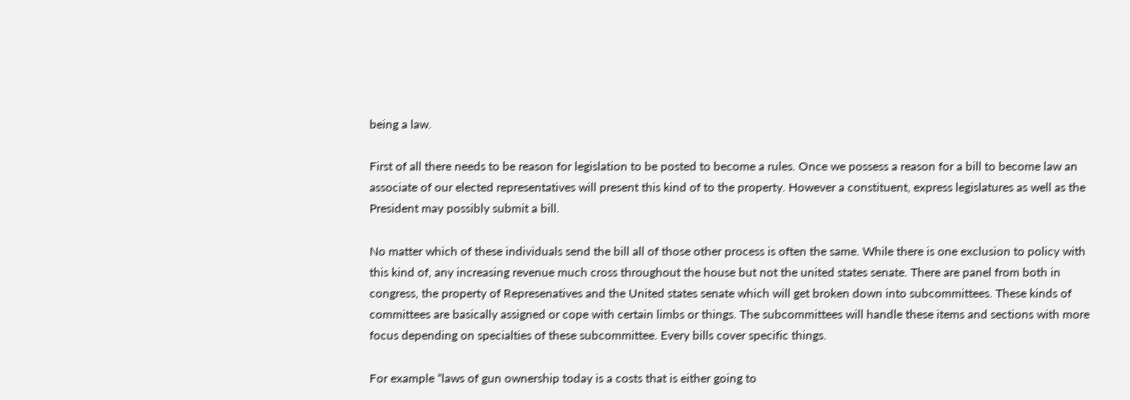being a law.

First of all there needs to be reason for legislation to be posted to become a rules. Once we possess a reason for a bill to become law an associate of our elected representatives will present this kind of to the property. However a constituent, express legislatures as well as the President may possibly submit a bill.

No matter which of these individuals send the bill all of those other process is often the same. While there is one exclusion to policy with this kind of, any increasing revenue much cross throughout the house but not the united states senate. There are panel from both in congress, the property of Represenatives and the United states senate which will get broken down into subcommittees. These kinds of committees are basically assigned or cope with certain limbs or things. The subcommittees will handle these items and sections with more focus depending on specialties of these subcommittee. Every bills cover specific things.

For example “laws of gun ownership today is a costs that is either going to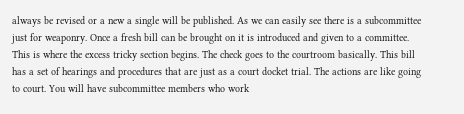always be revised or a new a single will be published. As we can easily see there is a subcommittee just for weaponry. Once a fresh bill can be brought on it is introduced and given to a committee. This is where the excess tricky section begins. The check goes to the courtroom basically. This bill has a set of hearings and procedures that are just as a court docket trial. The actions are like going to court. You will have subcommittee members who work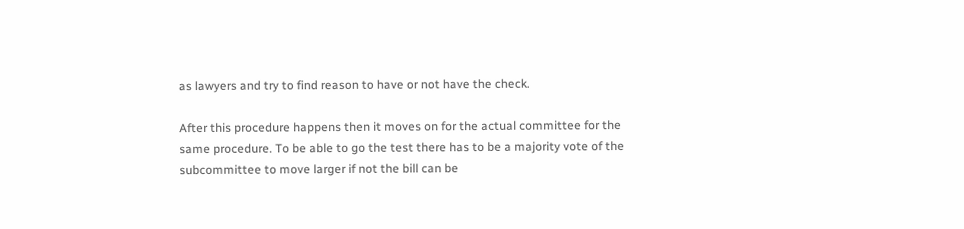as lawyers and try to find reason to have or not have the check.

After this procedure happens then it moves on for the actual committee for the same procedure. To be able to go the test there has to be a majority vote of the subcommittee to move larger if not the bill can be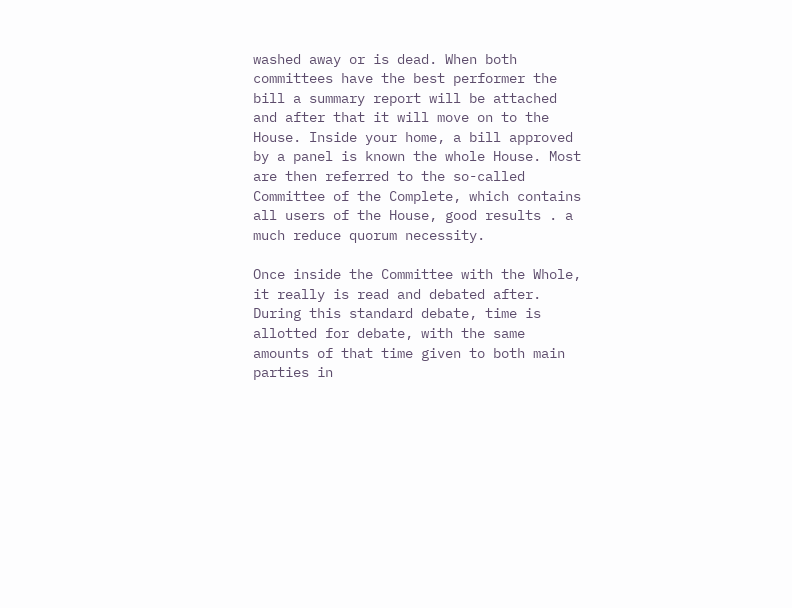washed away or is dead. When both committees have the best performer the bill a summary report will be attached and after that it will move on to the House. Inside your home, a bill approved by a panel is known the whole House. Most are then referred to the so-called Committee of the Complete, which contains all users of the House, good results . a much reduce quorum necessity.

Once inside the Committee with the Whole, it really is read and debated after. During this standard debate, time is allotted for debate, with the same amounts of that time given to both main parties in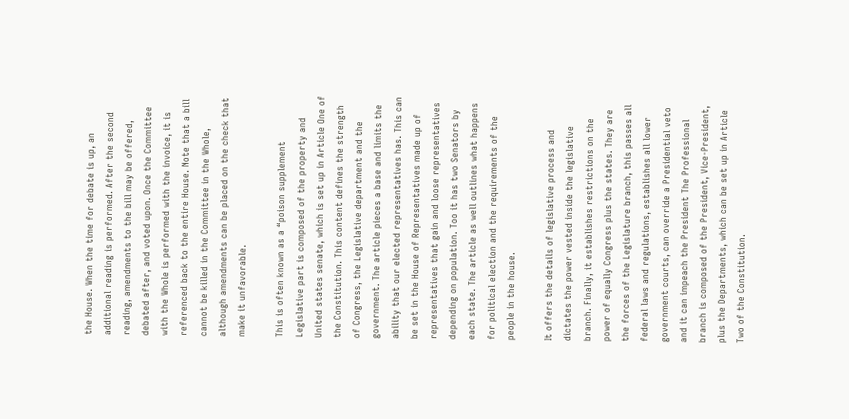the House. When the time for debate is up, an additional reading is performed. After the second reading, amendments to the bill may be offered, debated after, and voted upon. Once the Committee with the Whole is performed with the invoice, it is referenced back to the entire House. Note that a bill cannot be killed in the Committee in the Whole, although amendments can be placed on the check that make it unfavorable.

This is often known as a “poison supplement Legislative part is composed of the property and United states senate, which is set up in Article One of the Constitution. This content defines the strength of Congress, the Legislative department and the government. The article pieces a base and limits the ability that our elected representatives has. This can be set in the House of Representatives made up of representatives that gain and loose representatives depending on population. Too it has two Senators by each state. The article as well outlines what happens for political election and the requirements of the people in the house.

It offers the details of legislative process and dictates the power vested inside the legislative branch. Finally, it establishes restrictions on the power of equally Congress plus the states. They are the forces of the Legislature branch, this passes all federal laws and regulations, establishes all lower government courts, can override a Presidential veto and it can impeach the President The Professional branch is composed of the President, Vice-President, plus the Departments, which can be set up in Article Two of the Constitution.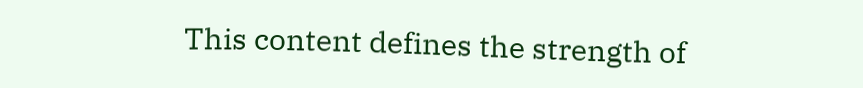This content defines the strength of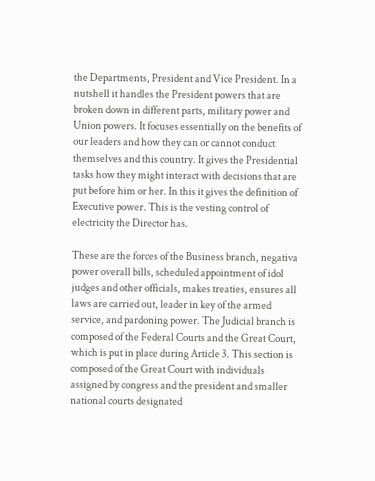the Departments, President and Vice President. In a nutshell it handles the President powers that are broken down in different parts, military power and Union powers. It focuses essentially on the benefits of our leaders and how they can or cannot conduct themselves and this country. It gives the Presidential tasks how they might interact with decisions that are put before him or her. In this it gives the definition of Executive power. This is the vesting control of electricity the Director has.

These are the forces of the Business branch, negativa power overall bills, scheduled appointment of idol judges and other officials, makes treaties, ensures all laws are carried out, leader in key of the armed service, and pardoning power. The Judicial branch is composed of the Federal Courts and the Great Court, which is put in place during Article 3. This section is composed of the Great Court with individuals assigned by congress and the president and smaller national courts designated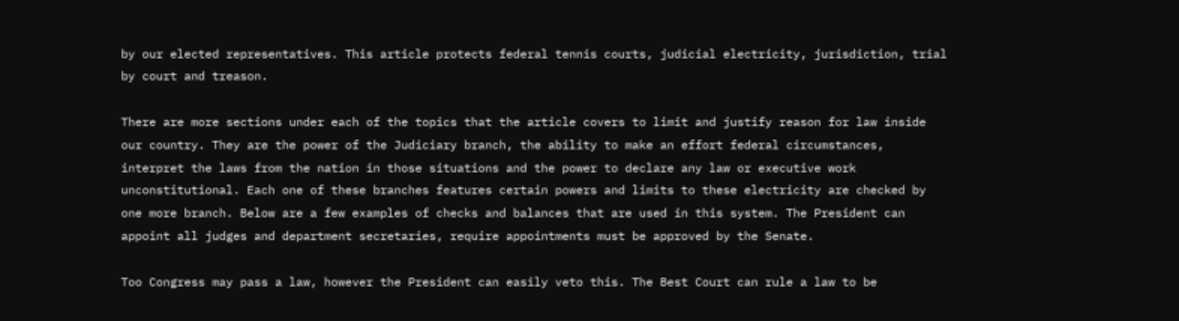by our elected representatives. This article protects federal tennis courts, judicial electricity, jurisdiction, trial by court and treason.

There are more sections under each of the topics that the article covers to limit and justify reason for law inside our country. They are the power of the Judiciary branch, the ability to make an effort federal circumstances, interpret the laws from the nation in those situations and the power to declare any law or executive work unconstitutional. Each one of these branches features certain powers and limits to these electricity are checked by one more branch. Below are a few examples of checks and balances that are used in this system. The President can appoint all judges and department secretaries, require appointments must be approved by the Senate.

Too Congress may pass a law, however the President can easily veto this. The Best Court can rule a law to be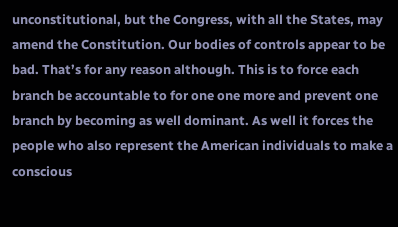unconstitutional, but the Congress, with all the States, may amend the Constitution. Our bodies of controls appear to be bad. That’s for any reason although. This is to force each branch be accountable to for one one more and prevent one branch by becoming as well dominant. As well it forces the people who also represent the American individuals to make a conscious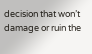decision that won’t damage or ruin the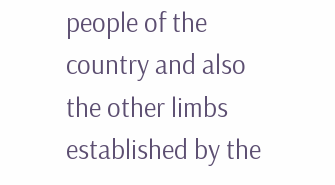people of the country and also the other limbs established by the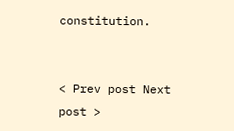constitution.


< Prev post Next post >